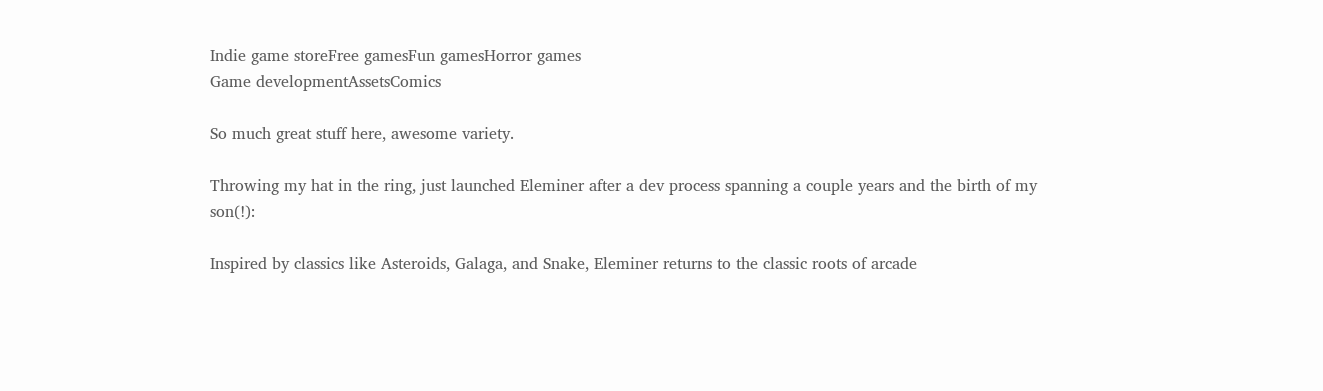Indie game storeFree gamesFun gamesHorror games
Game developmentAssetsComics

So much great stuff here, awesome variety.

Throwing my hat in the ring, just launched Eleminer after a dev process spanning a couple years and the birth of my son(!):

Inspired by classics like Asteroids, Galaga, and Snake, Eleminer returns to the classic roots of arcade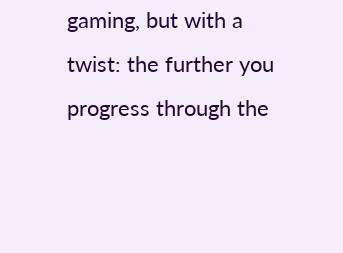gaming, but with a twist: the further you progress through the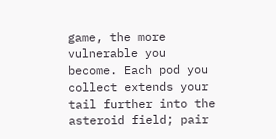game, the more vulnerable you become. Each pod you collect extends your tail further into the asteroid field; pair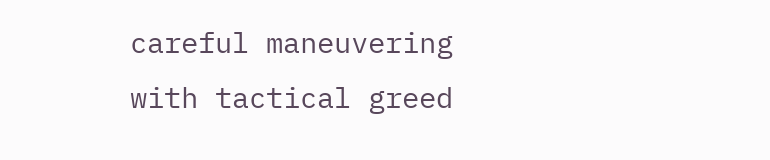careful maneuvering with tactical greed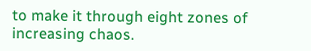to make it through eight zones of increasing chaos.